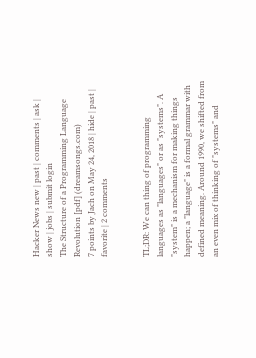Hacker News new | past | comments | ask | show | jobs | submit login
The Structure of a Programming Language Revolution [pdf] (dreamsongs.com)
7 points by Jach on May 24, 2018 | hide | past | favorite | 2 comments


TL;DR: We can thing of programming languages as "languages" or as "systems". A "system" is a mechanism for making things happen; a "language" is a formal grammar with defined meaning. Around 1990, we shifted from an even mix of thinking of "systems" and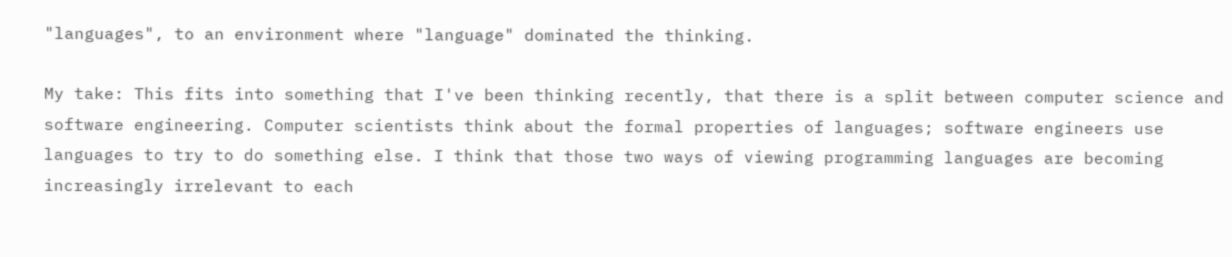"languages", to an environment where "language" dominated the thinking.

My take: This fits into something that I've been thinking recently, that there is a split between computer science and software engineering. Computer scientists think about the formal properties of languages; software engineers use languages to try to do something else. I think that those two ways of viewing programming languages are becoming increasingly irrelevant to each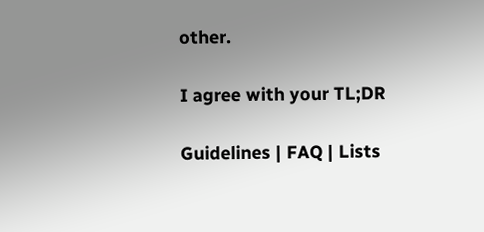other.

I agree with your TL;DR

Guidelines | FAQ | Lists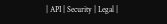| API | Security | Legal |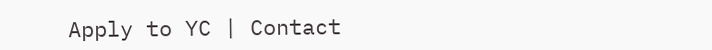Apply to YC | Contact